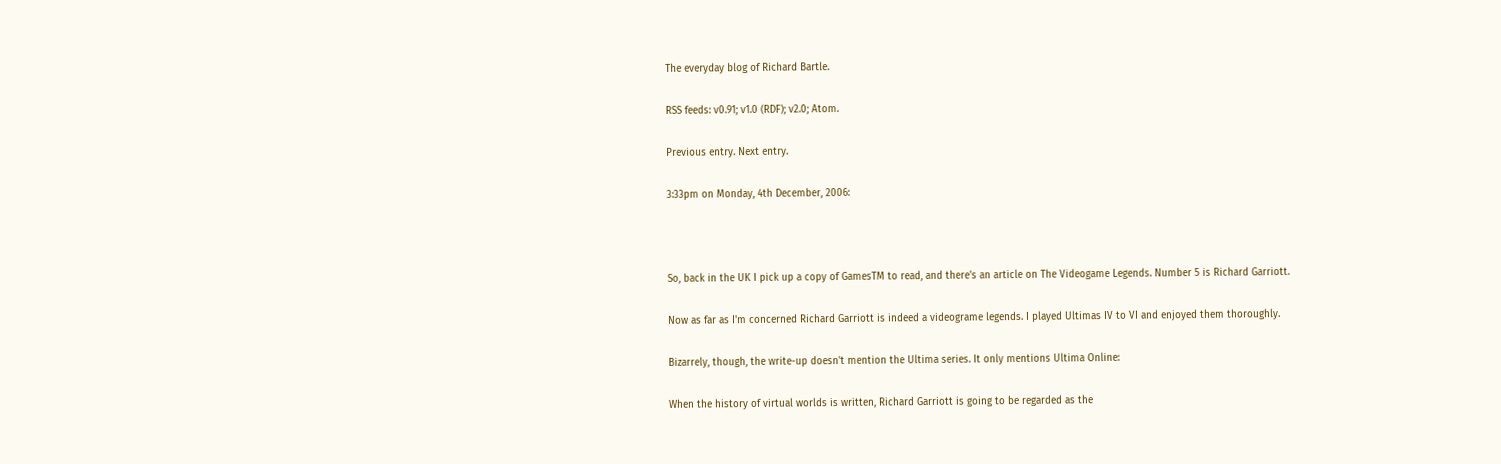The everyday blog of Richard Bartle.

RSS feeds: v0.91; v1.0 (RDF); v2.0; Atom.

Previous entry. Next entry.

3:33pm on Monday, 4th December, 2006:



So, back in the UK I pick up a copy of GamesTM to read, and there's an article on The Videogame Legends. Number 5 is Richard Garriott.

Now as far as I'm concerned Richard Garriott is indeed a videograme legends. I played Ultimas IV to VI and enjoyed them thoroughly.

Bizarrely, though, the write-up doesn't mention the Ultima series. It only mentions Ultima Online:

When the history of virtual worlds is written, Richard Garriott is going to be regarded as the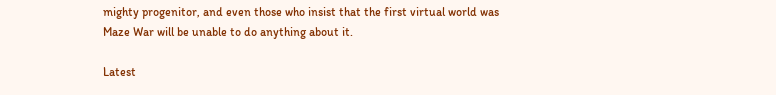mighty progenitor, and even those who insist that the first virtual world was Maze War will be unable to do anything about it.

Latest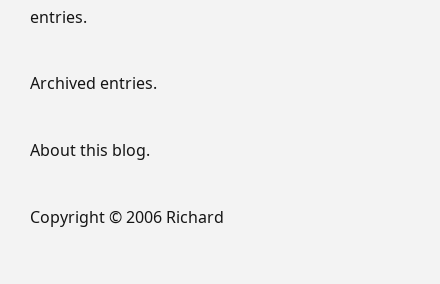entries.

Archived entries.

About this blog.

Copyright © 2006 Richard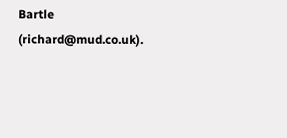Bartle (richard@mud.co.uk).